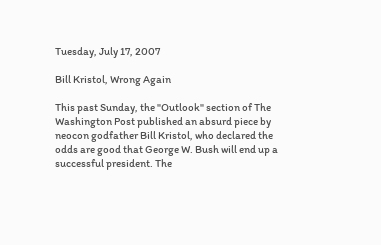Tuesday, July 17, 2007

Bill Kristol, Wrong Again

This past Sunday, the "Outlook" section of The Washington Post published an absurd piece by neocon godfather Bill Kristol, who declared the odds are good that George W. Bush will end up a successful president. The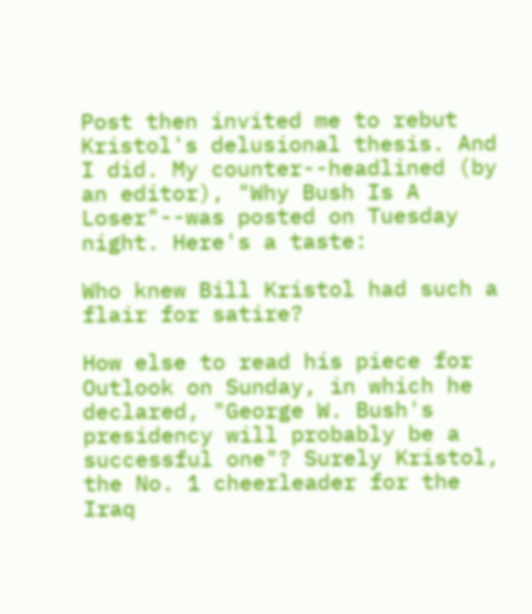Post then invited me to rebut Kristol's delusional thesis. And I did. My counter--headlined (by an editor), "Why Bush Is A Loser"--was posted on Tuesday night. Here's a taste:

Who knew Bill Kristol had such a flair for satire?

How else to read his piece for Outlook on Sunday, in which he declared, "George W. Bush's presidency will probably be a successful one"? Surely Kristol, the No. 1 cheerleader for the Iraq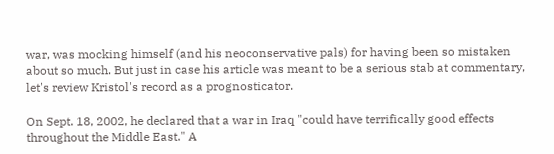war, was mocking himself (and his neoconservative pals) for having been so mistaken about so much. But just in case his article was meant to be a serious stab at commentary, let's review Kristol's record as a prognosticator.

On Sept. 18, 2002, he declared that a war in Iraq "could have terrifically good effects throughout the Middle East." A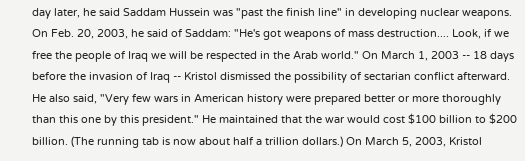day later, he said Saddam Hussein was "past the finish line" in developing nuclear weapons. On Feb. 20, 2003, he said of Saddam: "He's got weapons of mass destruction.... Look, if we free the people of Iraq we will be respected in the Arab world." On March 1, 2003 -- 18 days before the invasion of Iraq -- Kristol dismissed the possibility of sectarian conflict afterward. He also said, "Very few wars in American history were prepared better or more thoroughly than this one by this president." He maintained that the war would cost $100 billion to $200 billion. (The running tab is now about half a trillion dollars.) On March 5, 2003, Kristol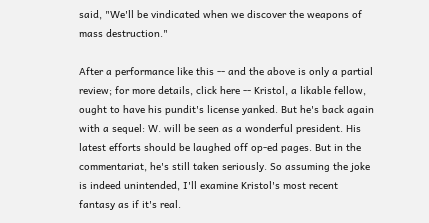said, "We'll be vindicated when we discover the weapons of mass destruction."

After a performance like this -- and the above is only a partial review; for more details, click here -- Kristol, a likable fellow, ought to have his pundit's license yanked. But he's back again with a sequel: W. will be seen as a wonderful president. His latest efforts should be laughed off op-ed pages. But in the commentariat, he's still taken seriously. So assuming the joke is indeed unintended, I'll examine Kristol's most recent fantasy as if it's real.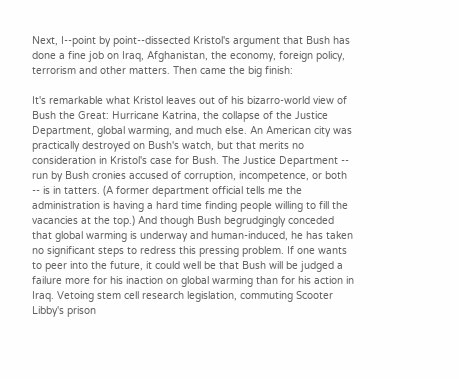Next, I--point by point--dissected Kristol's argument that Bush has done a fine job on Iraq, Afghanistan, the economy, foreign policy, terrorism and other matters. Then came the big finish:

It's remarkable what Kristol leaves out of his bizarro-world view of Bush the Great: Hurricane Katrina, the collapse of the Justice Department, global warming, and much else. An American city was practically destroyed on Bush's watch, but that merits no consideration in Kristol's case for Bush. The Justice Department -- run by Bush cronies accused of corruption, incompetence, or both -- is in tatters. (A former department official tells me the administration is having a hard time finding people willing to fill the vacancies at the top.) And though Bush begrudgingly conceded that global warming is underway and human-induced, he has taken no significant steps to redress this pressing problem. If one wants to peer into the future, it could well be that Bush will be judged a failure more for his inaction on global warming than for his action in Iraq. Vetoing stem cell research legislation, commuting Scooter Libby's prison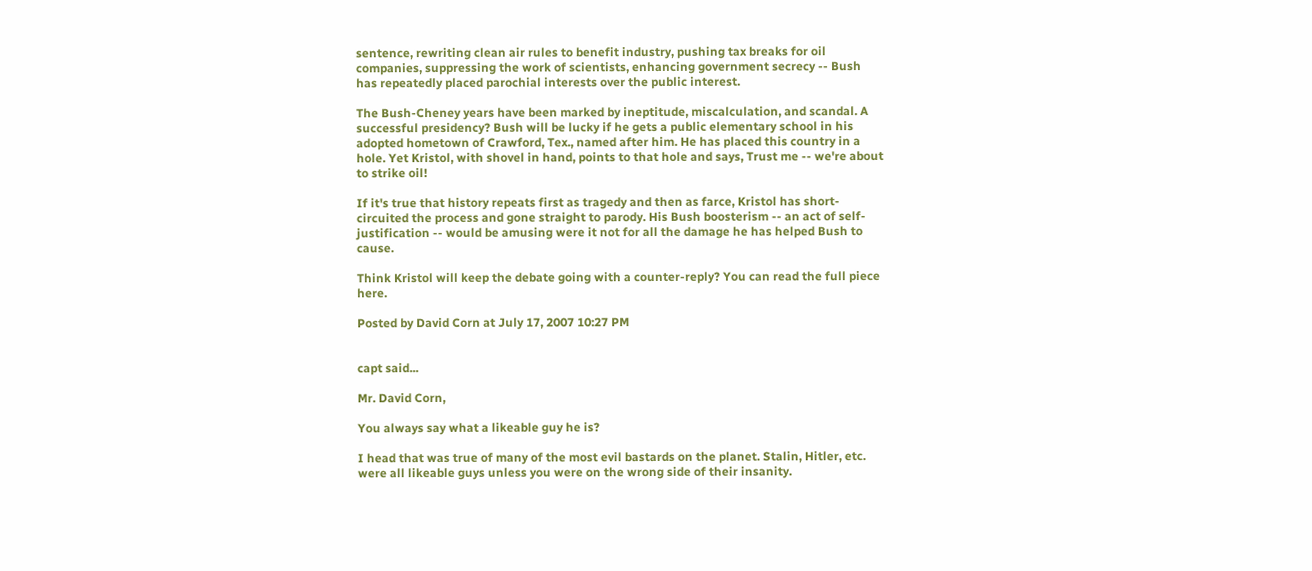sentence, rewriting clean air rules to benefit industry, pushing tax breaks for oil companies, suppressing the work of scientists, enhancing government secrecy -- Bush has repeatedly placed parochial interests over the public interest.

The Bush-Cheney years have been marked by ineptitude, miscalculation, and scandal. A successful presidency? Bush will be lucky if he gets a public elementary school in his adopted hometown of Crawford, Tex., named after him. He has placed this country in a hole. Yet Kristol, with shovel in hand, points to that hole and says, Trust me -- we're about to strike oil!

If it's true that history repeats first as tragedy and then as farce, Kristol has short-circuited the process and gone straight to parody. His Bush boosterism -- an act of self-justification -- would be amusing were it not for all the damage he has helped Bush to cause.

Think Kristol will keep the debate going with a counter-reply? You can read the full piece here.

Posted by David Corn at July 17, 2007 10:27 PM


capt said...

Mr. David Corn,

You always say what a likeable guy he is?

I head that was true of many of the most evil bastards on the planet. Stalin, Hitler, etc. were all likeable guys unless you were on the wrong side of their insanity.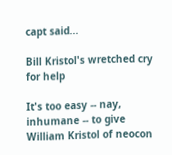capt said...

Bill Kristol's wretched cry for help

It's too easy -- nay, inhumane -- to give William Kristol of neocon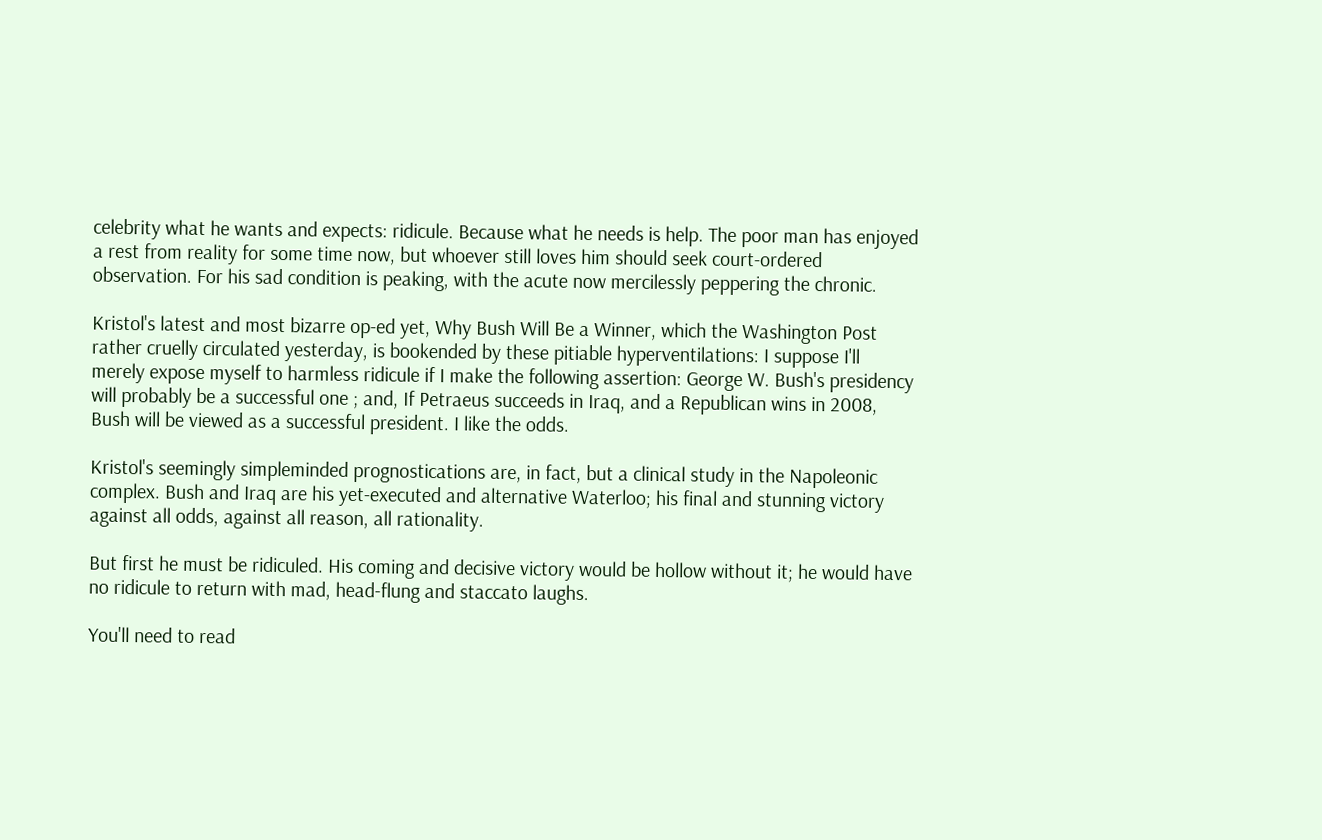celebrity what he wants and expects: ridicule. Because what he needs is help. The poor man has enjoyed a rest from reality for some time now, but whoever still loves him should seek court-ordered observation. For his sad condition is peaking, with the acute now mercilessly peppering the chronic.

Kristol's latest and most bizarre op-ed yet, Why Bush Will Be a Winner, which the Washington Post rather cruelly circulated yesterday, is bookended by these pitiable hyperventilations: I suppose I'll merely expose myself to harmless ridicule if I make the following assertion: George W. Bush's presidency will probably be a successful one ; and, If Petraeus succeeds in Iraq, and a Republican wins in 2008, Bush will be viewed as a successful president. I like the odds.

Kristol's seemingly simpleminded prognostications are, in fact, but a clinical study in the Napoleonic complex. Bush and Iraq are his yet-executed and alternative Waterloo; his final and stunning victory against all odds, against all reason, all rationality.

But first he must be ridiculed. His coming and decisive victory would be hollow without it; he would have no ridicule to return with mad, head-flung and staccato laughs.

You'll need to read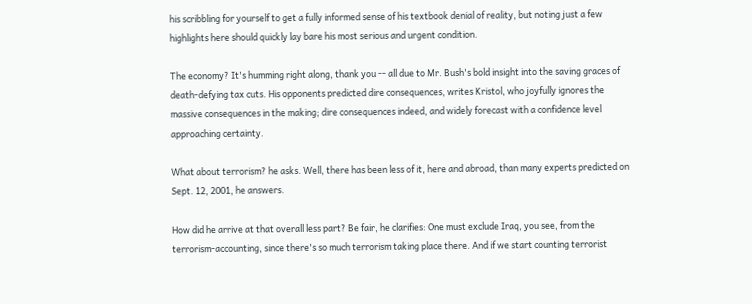his scribbling for yourself to get a fully informed sense of his textbook denial of reality, but noting just a few highlights here should quickly lay bare his most serious and urgent condition.

The economy? It's humming right along, thank you -- all due to Mr. Bush's bold insight into the saving graces of death-defying tax cuts. His opponents predicted dire consequences, writes Kristol, who joyfully ignores the massive consequences in the making; dire consequences indeed, and widely forecast with a confidence level approaching certainty.

What about terrorism? he asks. Well, there has been less of it, here and abroad, than many experts predicted on Sept. 12, 2001, he answers.

How did he arrive at that overall less part? Be fair, he clarifies: One must exclude Iraq, you see, from the terrorism-accounting, since there's so much terrorism taking place there. And if we start counting terrorist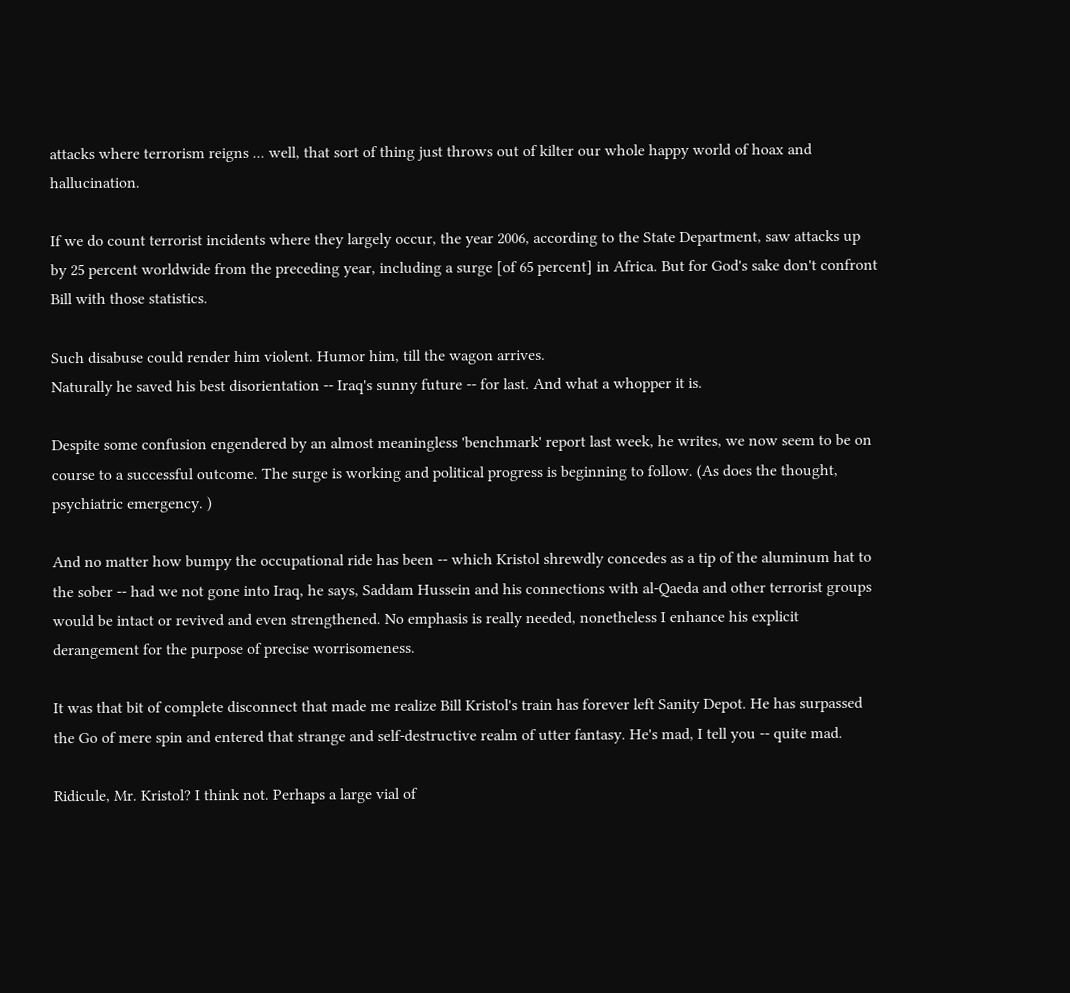attacks where terrorism reigns ... well, that sort of thing just throws out of kilter our whole happy world of hoax and hallucination.

If we do count terrorist incidents where they largely occur, the year 2006, according to the State Department, saw attacks up by 25 percent worldwide from the preceding year, including a surge [of 65 percent] in Africa. But for God's sake don't confront Bill with those statistics.

Such disabuse could render him violent. Humor him, till the wagon arrives.
Naturally he saved his best disorientation -- Iraq's sunny future -- for last. And what a whopper it is.

Despite some confusion engendered by an almost meaningless 'benchmark' report last week, he writes, we now seem to be on course to a successful outcome. The surge is working and political progress is beginning to follow. (As does the thought, psychiatric emergency. )

And no matter how bumpy the occupational ride has been -- which Kristol shrewdly concedes as a tip of the aluminum hat to the sober -- had we not gone into Iraq, he says, Saddam Hussein and his connections with al-Qaeda and other terrorist groups would be intact or revived and even strengthened. No emphasis is really needed, nonetheless I enhance his explicit derangement for the purpose of precise worrisomeness.

It was that bit of complete disconnect that made me realize Bill Kristol's train has forever left Sanity Depot. He has surpassed the Go of mere spin and entered that strange and self-destructive realm of utter fantasy. He's mad, I tell you -- quite mad.

Ridicule, Mr. Kristol? I think not. Perhaps a large vial of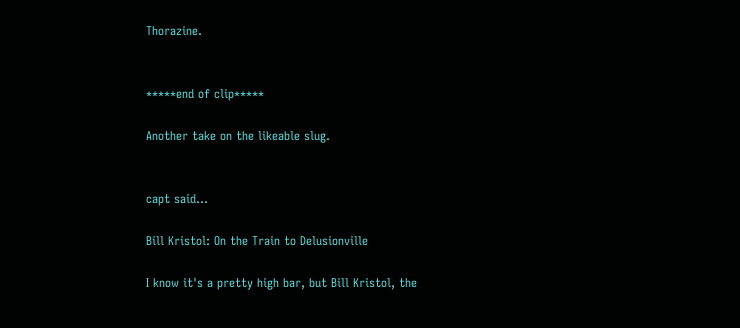Thorazine.


*****end of clip*****

Another take on the likeable slug.


capt said...

Bill Kristol: On the Train to Delusionville

I know it's a pretty high bar, but Bill Kristol, the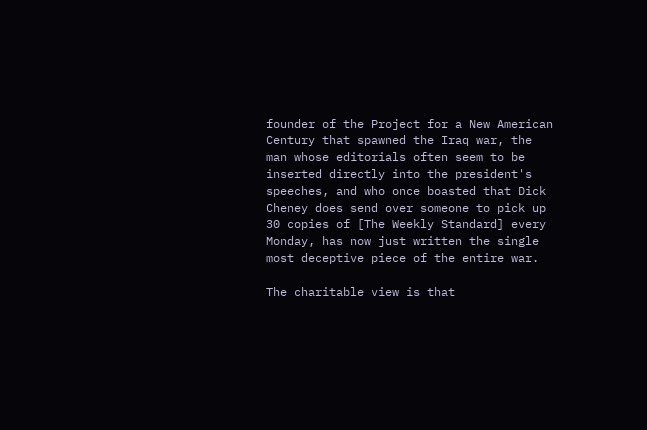founder of the Project for a New American Century that spawned the Iraq war, the man whose editorials often seem to be inserted directly into the president's speeches, and who once boasted that Dick Cheney does send over someone to pick up 30 copies of [The Weekly Standard] every Monday, has now just written the single most deceptive piece of the entire war.

The charitable view is that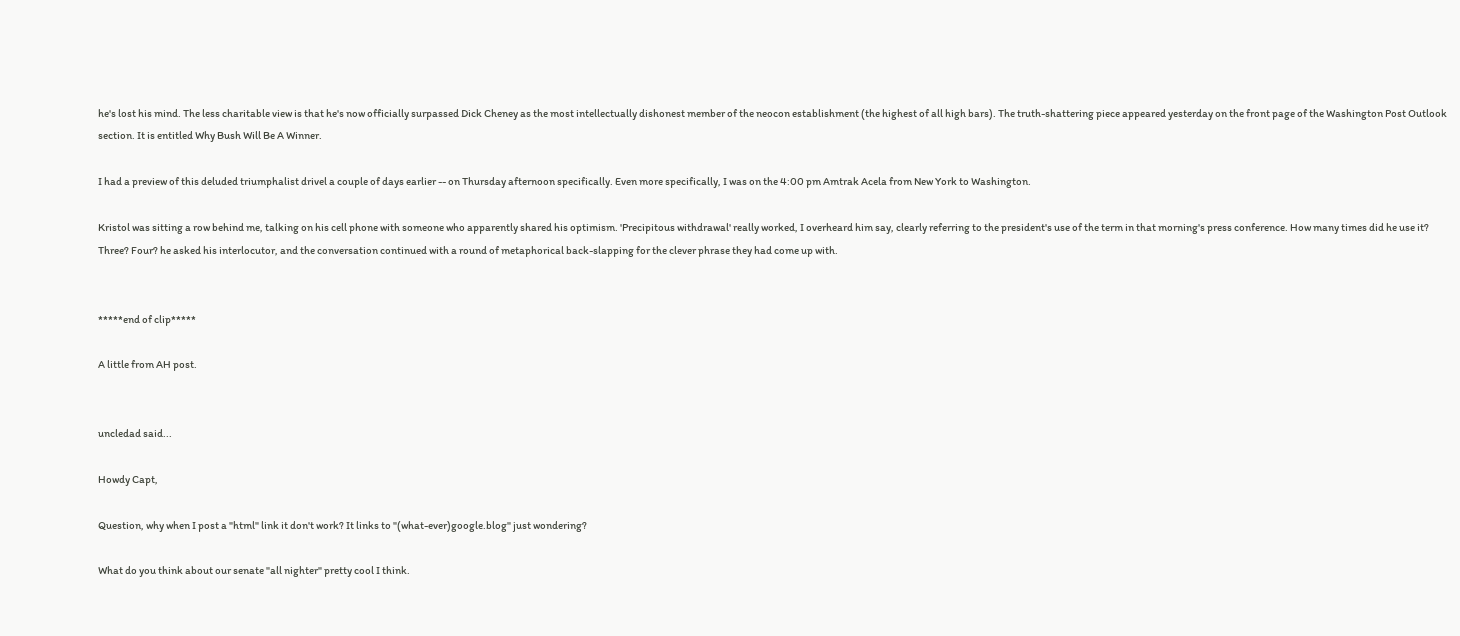he's lost his mind. The less charitable view is that he's now officially surpassed Dick Cheney as the most intellectually dishonest member of the neocon establishment (the highest of all high bars). The truth-shattering piece appeared yesterday on the front page of the Washington Post Outlook section. It is entitled Why Bush Will Be A Winner.

I had a preview of this deluded triumphalist drivel a couple of days earlier -- on Thursday afternoon specifically. Even more specifically, I was on the 4:00 pm Amtrak Acela from New York to Washington.

Kristol was sitting a row behind me, talking on his cell phone with someone who apparently shared his optimism. 'Precipitous withdrawal' really worked, I overheard him say, clearly referring to the president's use of the term in that morning's press conference. How many times did he use it? Three? Four? he asked his interlocutor, and the conversation continued with a round of metaphorical back-slapping for the clever phrase they had come up with.


*****end of clip*****

A little from AH post.


uncledad said...

Howdy Capt,

Question, why when I post a "html" link it don't work? It links to "(what-ever)google.blog" just wondering?

What do you think about our senate "all nighter" pretty cool I think.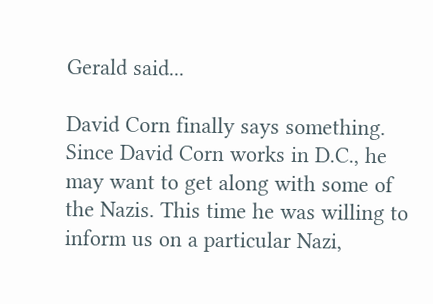Gerald said...

David Corn finally says something. Since David Corn works in D.C., he may want to get along with some of the Nazis. This time he was willing to inform us on a particular Nazi,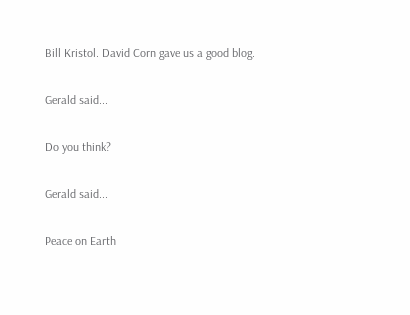Bill Kristol. David Corn gave us a good blog.

Gerald said...

Do you think?

Gerald said...

Peace on Earth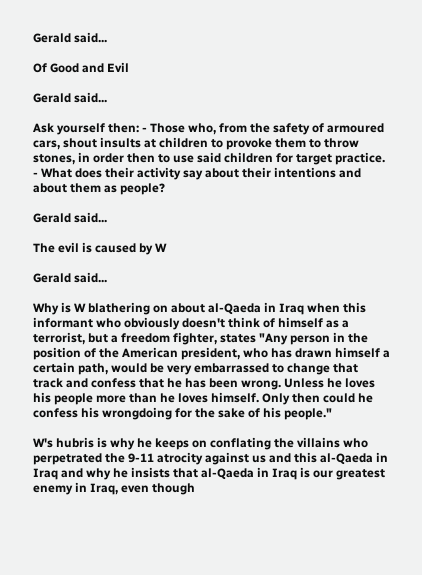Gerald said...

Of Good and Evil

Gerald said...

Ask yourself then: - Those who, from the safety of armoured cars, shout insults at children to provoke them to throw stones, in order then to use said children for target practice. - What does their activity say about their intentions and about them as people?

Gerald said...

The evil is caused by W

Gerald said...

Why is W blathering on about al-Qaeda in Iraq when this informant who obviously doesn't think of himself as a terrorist, but a freedom fighter, states "Any person in the position of the American president, who has drawn himself a certain path, would be very embarrassed to change that track and confess that he has been wrong. Unless he loves his people more than he loves himself. Only then could he confess his wrongdoing for the sake of his people."

W's hubris is why he keeps on conflating the villains who perpetrated the 9-11 atrocity against us and this al-Qaeda in Iraq and why he insists that al-Qaeda in Iraq is our greatest enemy in Iraq, even though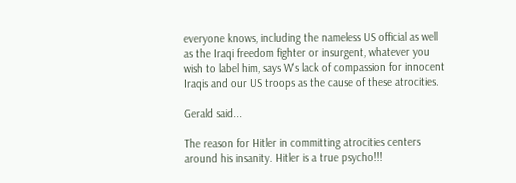everyone knows, including the nameless US official as well as the Iraqi freedom fighter or insurgent, whatever you wish to label him, says W's lack of compassion for innocent Iraqis and our US troops as the cause of these atrocities.

Gerald said...

The reason for Hitler in committing atrocities centers around his insanity. Hitler is a true psycho!!!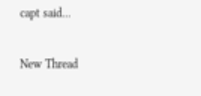capt said...

New Thread